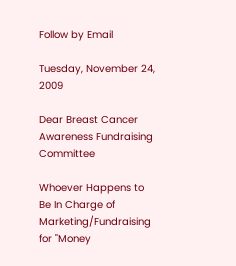Follow by Email

Tuesday, November 24, 2009

Dear Breast Cancer Awareness Fundraising Committee

Whoever Happens to Be In Charge of Marketing/Fundraising for "Money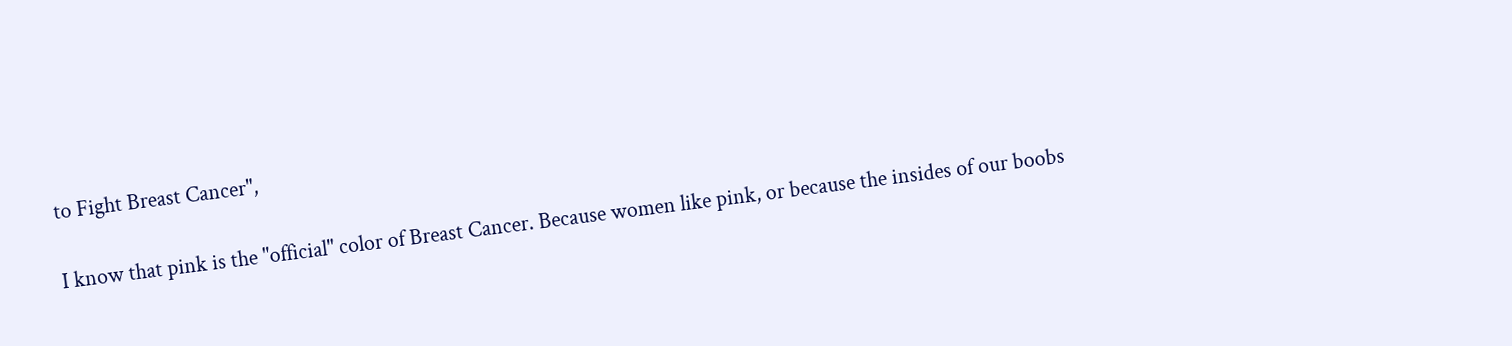to Fight Breast Cancer",

I know that pink is the "official" color of Breast Cancer. Because women like pink, or because the insides of our boobs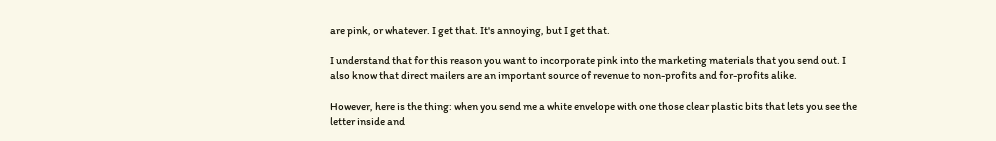are pink, or whatever. I get that. It's annoying, but I get that.

I understand that for this reason you want to incorporate pink into the marketing materials that you send out. I also know that direct mailers are an important source of revenue to non-profits and for-profits alike.

However, here is the thing: when you send me a white envelope with one those clear plastic bits that lets you see the letter inside and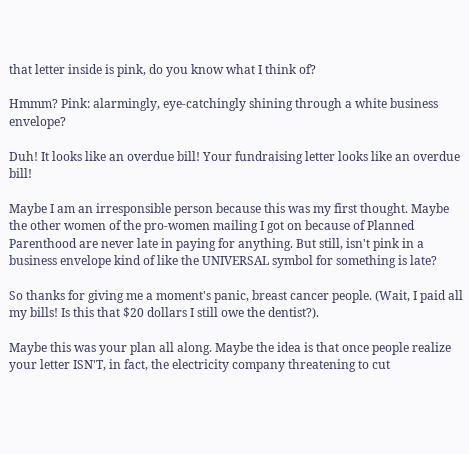that letter inside is pink, do you know what I think of?

Hmmm? Pink: alarmingly, eye-catchingly shining through a white business envelope?

Duh! It looks like an overdue bill! Your fundraising letter looks like an overdue bill!

Maybe I am an irresponsible person because this was my first thought. Maybe the other women of the pro-women mailing I got on because of Planned Parenthood are never late in paying for anything. But still, isn't pink in a business envelope kind of like the UNIVERSAL symbol for something is late?

So thanks for giving me a moment's panic, breast cancer people. (Wait, I paid all my bills! Is this that $20 dollars I still owe the dentist?).

Maybe this was your plan all along. Maybe the idea is that once people realize your letter ISN'T, in fact, the electricity company threatening to cut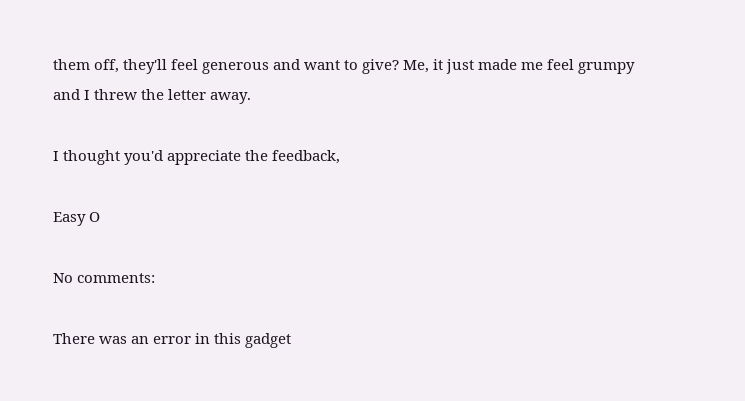them off, they'll feel generous and want to give? Me, it just made me feel grumpy and I threw the letter away.

I thought you'd appreciate the feedback,

Easy O

No comments:

There was an error in this gadget